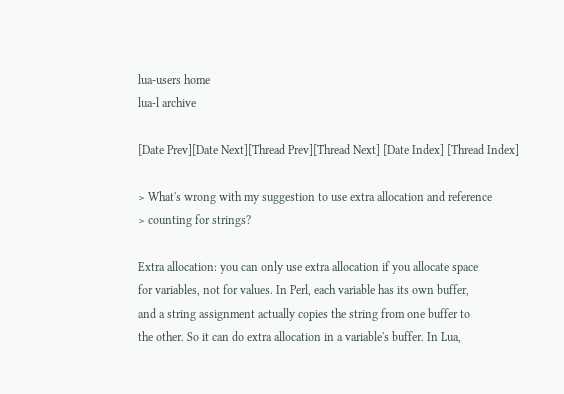lua-users home
lua-l archive

[Date Prev][Date Next][Thread Prev][Thread Next] [Date Index] [Thread Index]

> What's wrong with my suggestion to use extra allocation and reference
> counting for strings?

Extra allocation: you can only use extra allocation if you allocate space
for variables, not for values. In Perl, each variable has its own buffer,
and a string assignment actually copies the string from one buffer to
the other. So it can do extra allocation in a variable's buffer. In Lua,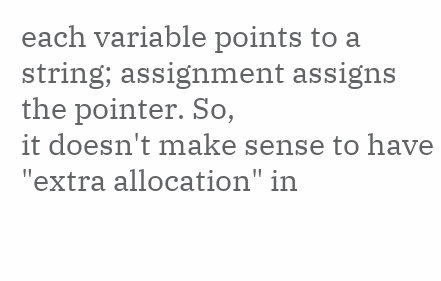each variable points to a string; assignment assigns the pointer. So,
it doesn't make sense to have "extra allocation" in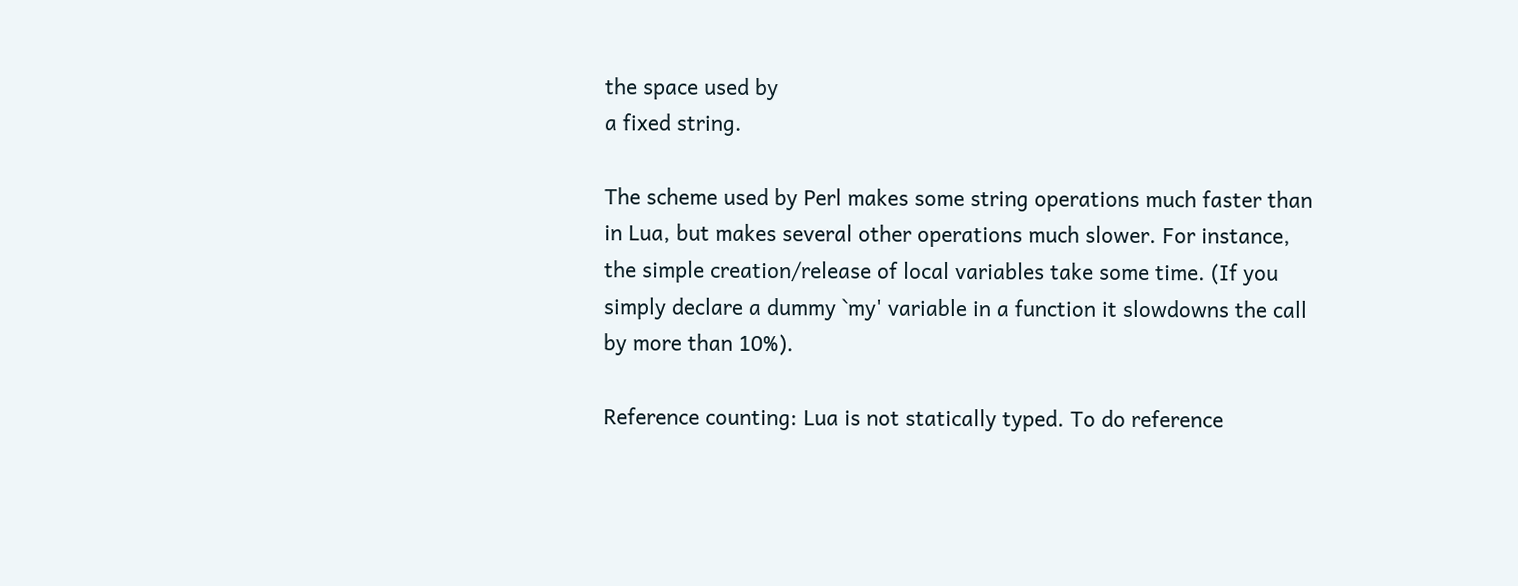the space used by
a fixed string.

The scheme used by Perl makes some string operations much faster than
in Lua, but makes several other operations much slower. For instance,
the simple creation/release of local variables take some time. (If you
simply declare a dummy `my' variable in a function it slowdowns the call
by more than 10%).

Reference counting: Lua is not statically typed. To do reference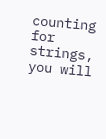counting for strings, you will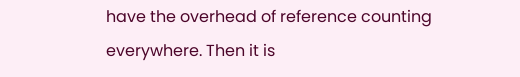have the overhead of reference counting
everywhere. Then it is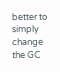better to simply change the GC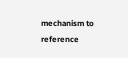mechanism to
reference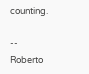counting.

-- Roberto